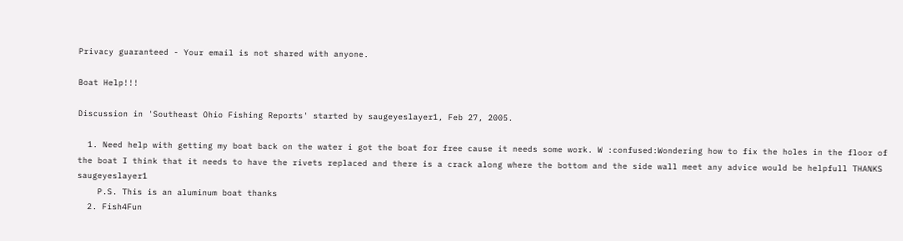Privacy guaranteed - Your email is not shared with anyone.

Boat Help!!!

Discussion in 'Southeast Ohio Fishing Reports' started by saugeyeslayer1, Feb 27, 2005.

  1. Need help with getting my boat back on the water i got the boat for free cause it needs some work. W :confused:Wondering how to fix the holes in the floor of the boat I think that it needs to have the rivets replaced and there is a crack along where the bottom and the side wall meet any advice would be helpfull THANKS saugeyeslayer1
    P.S. This is an aluminum boat thanks
  2. Fish4Fun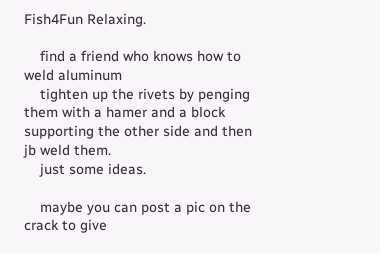Fish4Fun Relaxing.

    find a friend who knows how to weld aluminum
    tighten up the rivets by penging them with a hamer and a block supporting the other side and then jb weld them.
    just some ideas.

    maybe you can post a pic on the crack to give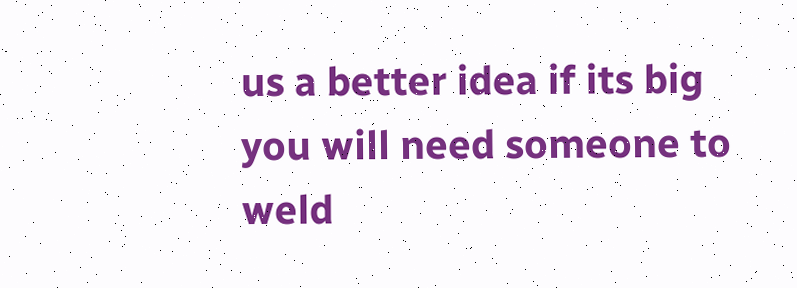us a better idea if its big you will need someone to weld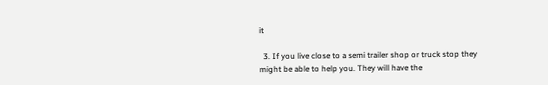it

  3. If you live close to a semi trailer shop or truck stop they might be able to help you. They will have the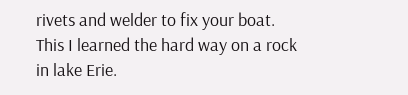rivets and welder to fix your boat. This I learned the hard way on a rock in lake Erie.